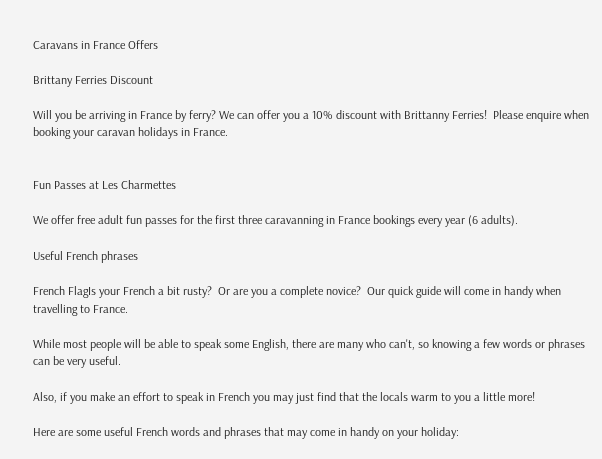Caravans in France Offers

Brittany Ferries Discount

Will you be arriving in France by ferry? We can offer you a 10% discount with Brittanny Ferries!  Please enquire when booking your caravan holidays in France.


Fun Passes at Les Charmettes

We offer free adult fun passes for the first three caravanning in France bookings every year (6 adults).

Useful French phrases

French FlagIs your French a bit rusty?  Or are you a complete novice?  Our quick guide will come in handy when travelling to France.

While most people will be able to speak some English, there are many who can't, so knowing a few words or phrases can be very useful.

Also, if you make an effort to speak in French you may just find that the locals warm to you a little more!

Here are some useful French words and phrases that may come in handy on your holiday: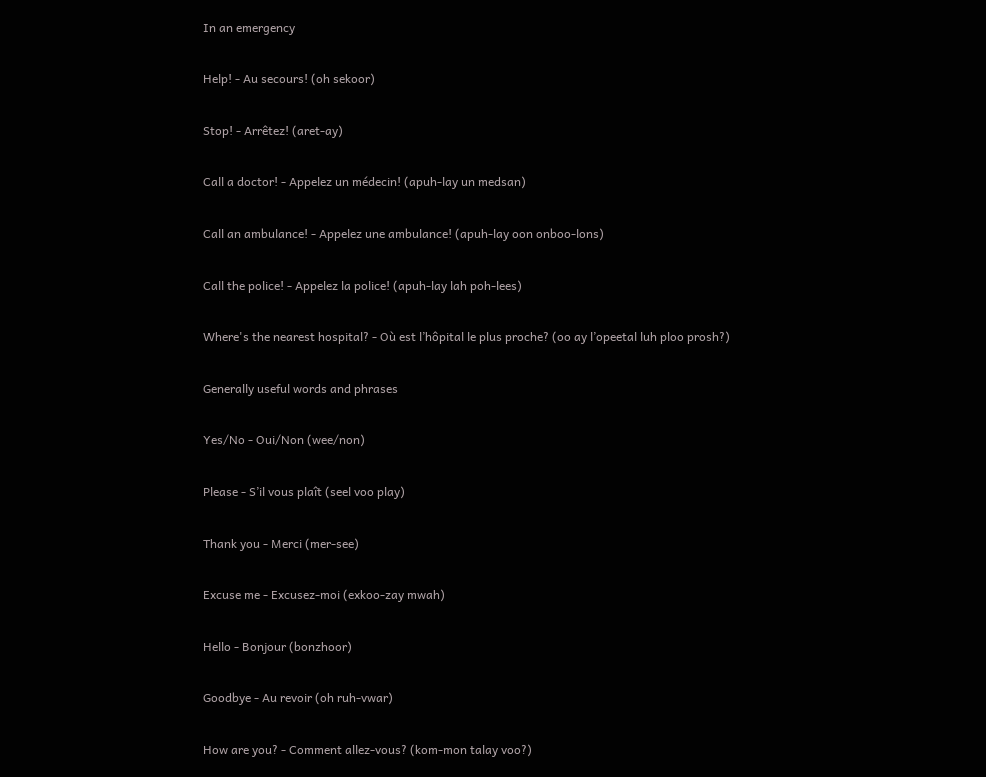In an emergency

Help! - Au secours! (oh sekoor)

Stop! - Arrêtez! (aret-ay)

Call a doctor! - Appelez un médecin! (apuh-lay un medsan)

Call an ambulance! - Appelez une ambulance! (apuh-lay oon onboo-lons)

Call the police! - Appelez la police! (apuh-lay lah poh-lees)

Where's the nearest hospital? - Où est l’hôpital le plus proche? (oo ay l’opeetal luh ploo prosh?)

Generally useful words and phrases

Yes/No - Oui/Non (wee/non)

Please - S’il vous plaît (seel voo play)

Thank you - Merci (mer-see)

Excuse me - Excusez-moi (exkoo-zay mwah)

Hello - Bonjour (bonzhoor)

Goodbye - Au revoir (oh ruh-vwar)

How are you? - Comment allez-vous? (kom-mon talay voo?)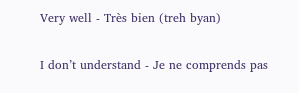Very well - Très bien (treh byan)

I don’t understand - Je ne comprends pas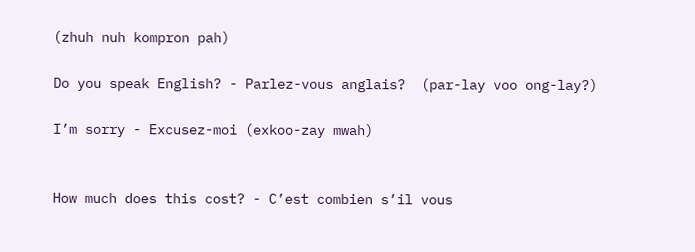(zhuh nuh kompron pah)

Do you speak English? - Parlez-vous anglais?  (par-lay voo ong-lay?)

I’m sorry - Excusez-moi (exkoo-zay mwah)


How much does this cost? - C’est combien s’il vous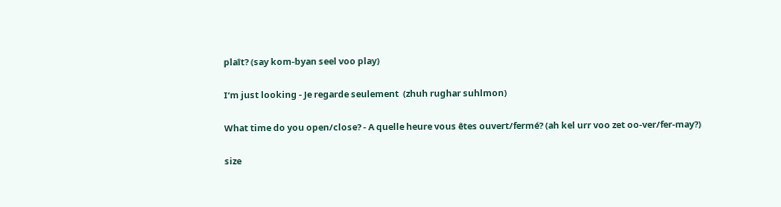plaît? (say kom-byan seel voo play)

I’m just looking - Je regarde seulement  (zhuh rughar suhlmon)

What time do you open/close? - A quelle heure vous êtes ouvert/fermé? (ah kel urr voo zet oo-ver/fer-may?)

size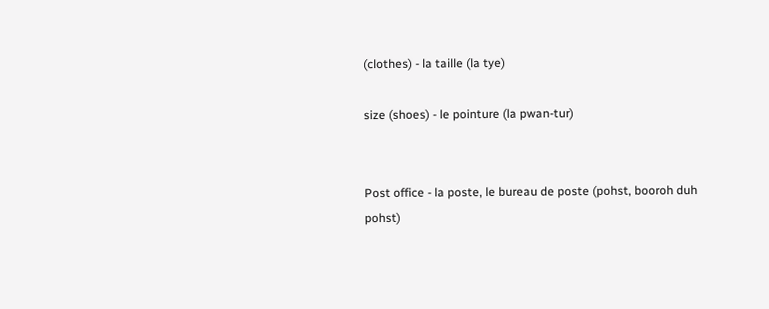(clothes) - la taille (la tye)

size (shoes) - le pointure (la pwan-tur)


Post office - la poste, le bureau de poste (pohst, booroh duh pohst)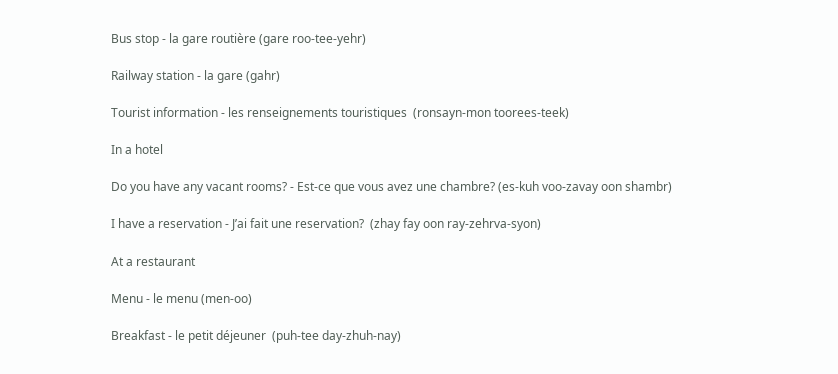Bus stop - la gare routière (gare roo-tee-yehr)

Railway station - la gare (gahr)

Tourist information - les renseignements touristiques  (ronsayn-mon toorees-teek)

In a hotel

Do you have any vacant rooms? - Est-ce que vous avez une chambre? (es-kuh voo-zavay oon shambr)

I have a reservation - J’ai fait une reservation?  (zhay fay oon ray-zehrva-syon)

At a restaurant

Menu - le menu (men-oo)

Breakfast - le petit déjeuner  (puh-tee day-zhuh-nay)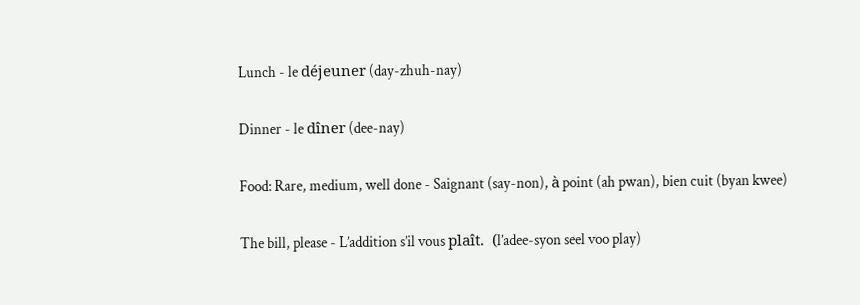Lunch - le déjeuner (day-zhuh-nay)

Dinner - le dîner (dee-nay)

Food: Rare, medium, well done - Saignant (say-non), à point (ah pwan), bien cuit (byan kwee)

The bill, please - L’addition s’il vous plaît.  (l’adee-syon seel voo play)